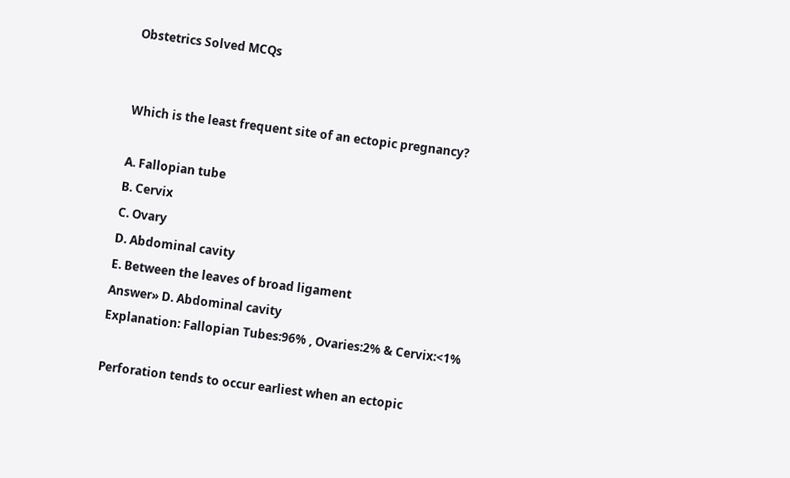Obstetrics Solved MCQs


Which is the least frequent site of an ectopic pregnancy?

A. Fallopian tube
B. Cervix
C. Ovary
D. Abdominal cavity
E. Between the leaves of broad ligament
Answer» D. Abdominal cavity
Explanation: Fallopian Tubes:96% , Ovaries:2% & Cervix:<1%

Perforation tends to occur earliest when an ectopic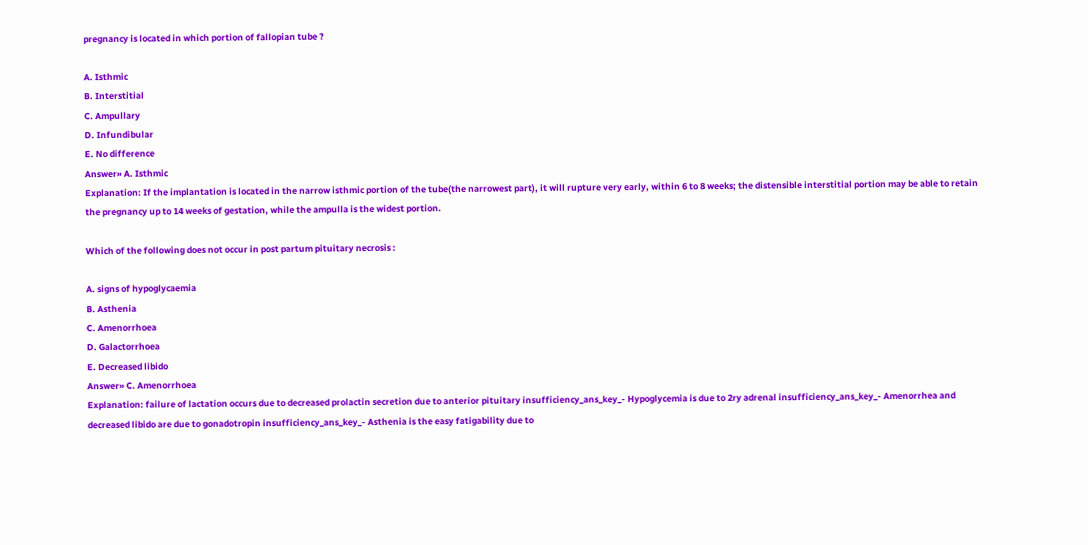pregnancy is located in which portion of fallopian tube ?

A. Isthmic
B. Interstitial
C. Ampullary
D. Infundibular
E. No difference
Answer» A. Isthmic
Explanation: If the implantation is located in the narrow isthmic portion of the tube(the narrowest part), it will rupture very early, within 6 to 8 weeks; the distensible interstitial portion may be able to retain the pregnancy up to 14 weeks of gestation, while the ampulla is the widest portion.

Which of the following does not occur in post partum pituitary necrosis :

A. signs of hypoglycaemia
B. Asthenia
C. Amenorrhoea
D. Galactorrhoea
E. Decreased libido
Answer» C. Amenorrhoea
Explanation: failure of lactation occurs due to decreased prolactin secretion due to anterior pituitary insufficiency_ans_key_- Hypoglycemia is due to 2ry adrenal insufficiency_ans_key_- Amenorrhea and decreased libido are due to gonadotropin insufficiency_ans_key_- Asthenia is the easy fatigability due to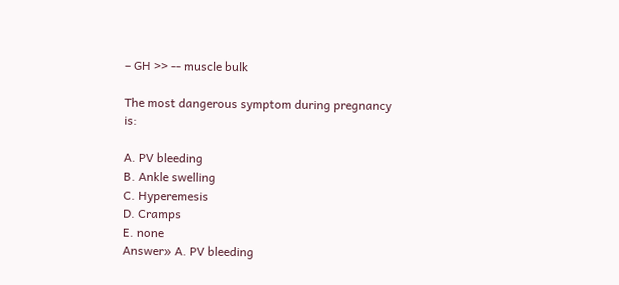– GH >> -- muscle bulk

The most dangerous symptom during pregnancy is:

A. PV bleeding
B. Ankle swelling
C. Hyperemesis
D. Cramps
E. none
Answer» A. PV bleeding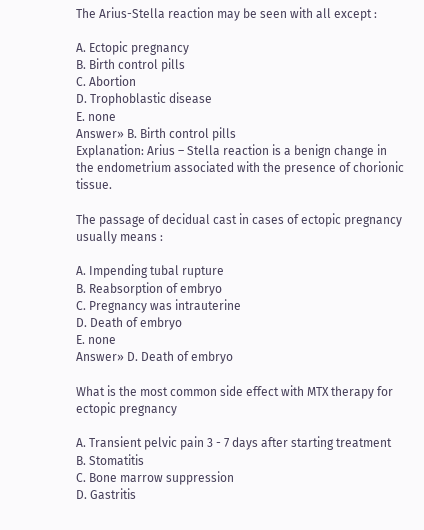The Arius-Stella reaction may be seen with all except :

A. Ectopic pregnancy
B. Birth control pills
C. Abortion
D. Trophoblastic disease
E. none
Answer» B. Birth control pills
Explanation: Arius – Stella reaction is a benign change in the endometrium associated with the presence of chorionic tissue.

The passage of decidual cast in cases of ectopic pregnancy usually means :

A. Impending tubal rupture
B. Reabsorption of embryo
C. Pregnancy was intrauterine
D. Death of embryo
E. none
Answer» D. Death of embryo

What is the most common side effect with MTX therapy for ectopic pregnancy

A. Transient pelvic pain 3 - 7 days after starting treatment
B. Stomatitis
C. Bone marrow suppression
D. Gastritis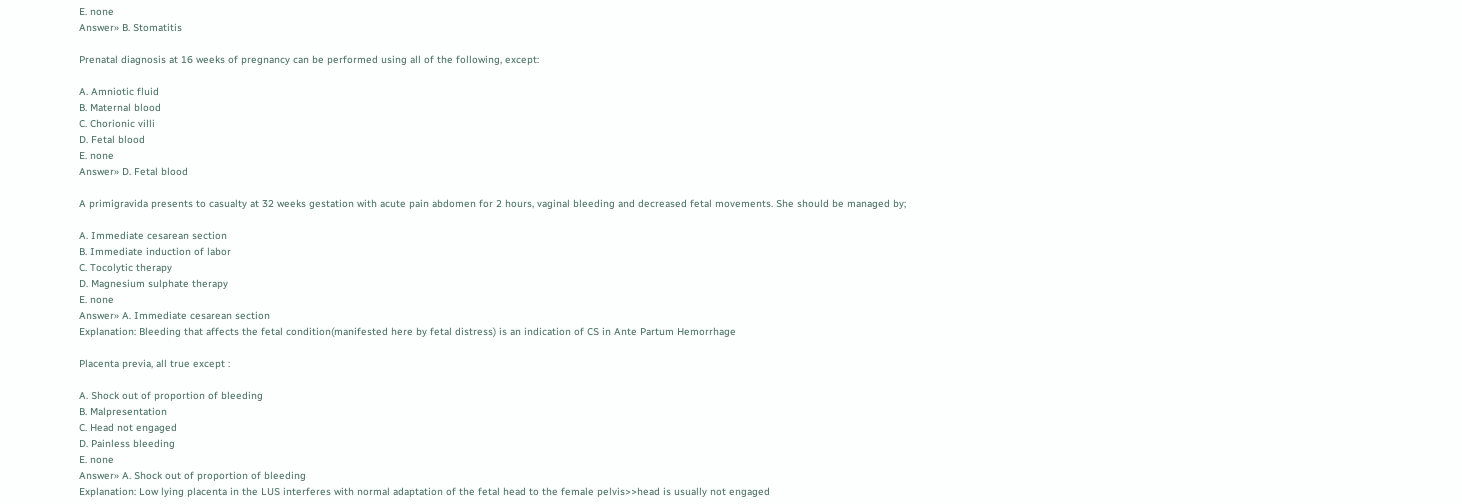E. none
Answer» B. Stomatitis

Prenatal diagnosis at 16 weeks of pregnancy can be performed using all of the following, except:

A. Amniotic fluid
B. Maternal blood
C. Chorionic villi
D. Fetal blood
E. none
Answer» D. Fetal blood

A primigravida presents to casualty at 32 weeks gestation with acute pain abdomen for 2 hours, vaginal bleeding and decreased fetal movements. She should be managed by;

A. Immediate cesarean section
B. Immediate induction of labor
C. Tocolytic therapy
D. Magnesium sulphate therapy
E. none
Answer» A. Immediate cesarean section
Explanation: Bleeding that affects the fetal condition(manifested here by fetal distress) is an indication of CS in Ante Partum Hemorrhage

Placenta previa, all true except :

A. Shock out of proportion of bleeding
B. Malpresentation
C. Head not engaged
D. Painless bleeding
E. none
Answer» A. Shock out of proportion of bleeding
Explanation: Low lying placenta in the LUS interferes with normal adaptation of the fetal head to the female pelvis>>head is usually not engaged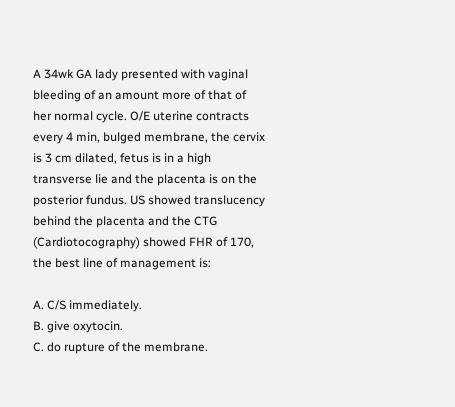A 34wk GA lady presented with vaginal bleeding of an amount more of that of her normal cycle. O/E uterine contracts every 4 min, bulged membrane, the cervix is 3 cm dilated, fetus is in a high transverse lie and the placenta is on the posterior fundus. US showed translucency behind the placenta and the CTG (Cardiotocography) showed FHR of 170, the best line of management is:

A. C/S immediately.
B. give oxytocin.
C. do rupture of the membrane.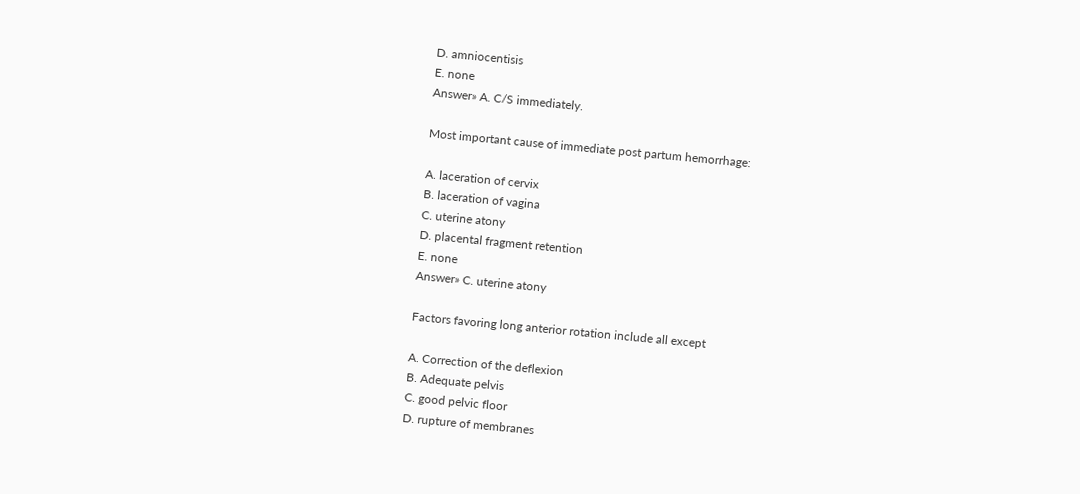D. amniocentisis
E. none
Answer» A. C/S immediately.

Most important cause of immediate post partum hemorrhage:

A. laceration of cervix
B. laceration of vagina
C. uterine atony
D. placental fragment retention
E. none
Answer» C. uterine atony

Factors favoring long anterior rotation include all except

A. Correction of the deflexion
B. Adequate pelvis
C. good pelvic floor
D. rupture of membranes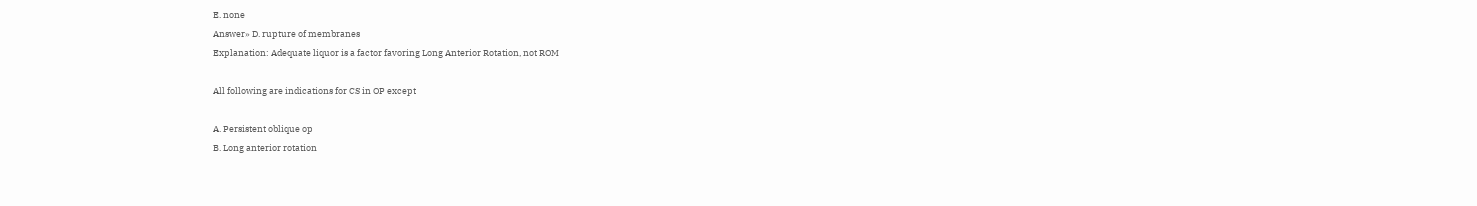E. none
Answer» D. rupture of membranes
Explanation: Adequate liquor is a factor favoring Long Anterior Rotation, not ROM

All following are indications for CS in OP except

A. Persistent oblique op
B. Long anterior rotation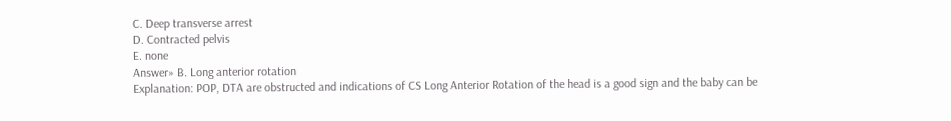C. Deep transverse arrest
D. Contracted pelvis
E. none
Answer» B. Long anterior rotation
Explanation: POP, DTA are obstructed and indications of CS Long Anterior Rotation of the head is a good sign and the baby can be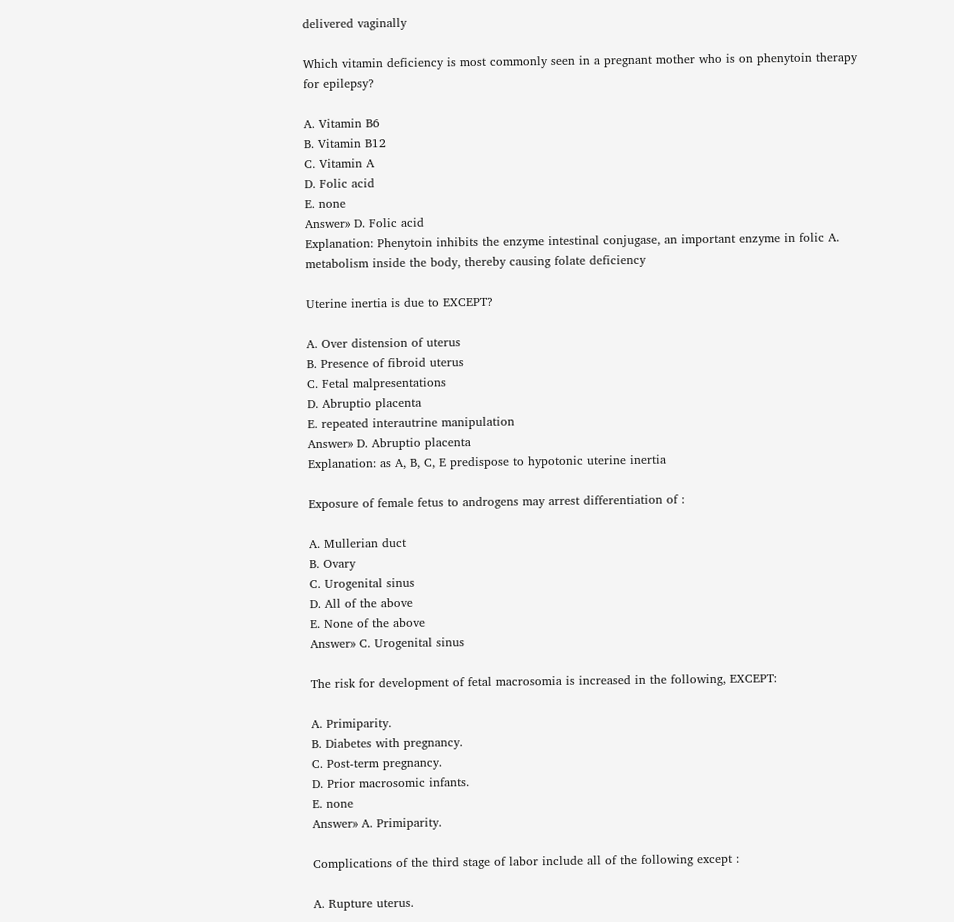delivered vaginally

Which vitamin deficiency is most commonly seen in a pregnant mother who is on phenytoin therapy for epilepsy?

A. Vitamin B6
B. Vitamin B12
C. Vitamin A
D. Folic acid
E. none
Answer» D. Folic acid
Explanation: Phenytoin inhibits the enzyme intestinal conjugase, an important enzyme in folic A. metabolism inside the body, thereby causing folate deficiency

Uterine inertia is due to EXCEPT?

A. Over distension of uterus
B. Presence of fibroid uterus
C. Fetal malpresentations
D. Abruptio placenta
E. repeated interautrine manipulation
Answer» D. Abruptio placenta
Explanation: as A, B, C, E predispose to hypotonic uterine inertia

Exposure of female fetus to androgens may arrest differentiation of :

A. Mullerian duct
B. Ovary
C. Urogenital sinus
D. All of the above
E. None of the above
Answer» C. Urogenital sinus

The risk for development of fetal macrosomia is increased in the following, EXCEPT:

A. Primiparity.
B. Diabetes with pregnancy.
C. Post-term pregnancy.
D. Prior macrosomic infants.
E. none
Answer» A. Primiparity.

Complications of the third stage of labor include all of the following except :

A. Rupture uterus.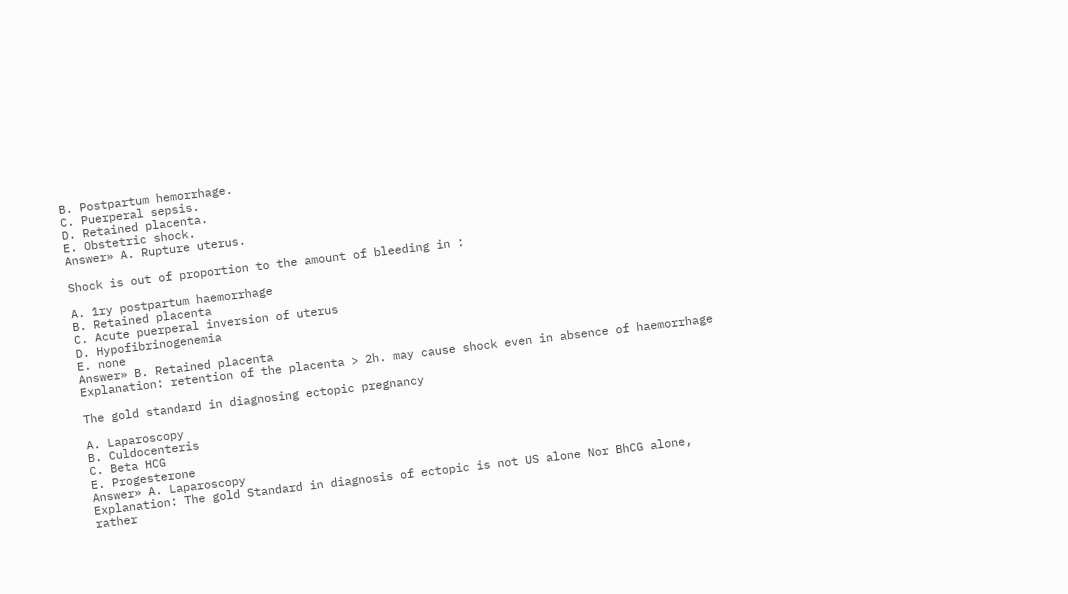B. Postpartum hemorrhage.
C. Puerperal sepsis.
D. Retained placenta.
E. Obstetric shock.
Answer» A. Rupture uterus.

Shock is out of proportion to the amount of bleeding in :

A. 1ry postpartum haemorrhage
B. Retained placenta
C. Acute puerperal inversion of uterus
D. Hypofibrinogenemia
E. none
Answer» B. Retained placenta
Explanation: retention of the placenta > 2h. may cause shock even in absence of haemorrhage

The gold standard in diagnosing ectopic pregnancy

A. Laparoscopy
B. Culdocenteris
C. Beta HCG
E. Progesterone
Answer» A. Laparoscopy
Explanation: The gold Standard in diagnosis of ectopic is not US alone Nor BhCG alone, rather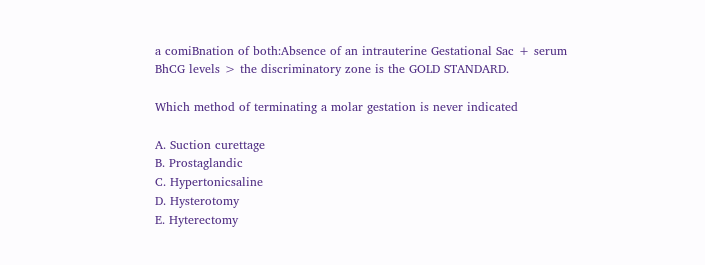a comiBnation of both:Absence of an intrauterine Gestational Sac + serum BhCG levels > the discriminatory zone is the GOLD STANDARD.

Which method of terminating a molar gestation is never indicated

A. Suction curettage
B. Prostaglandic
C. Hypertonicsaline
D. Hysterotomy
E. Hyterectomy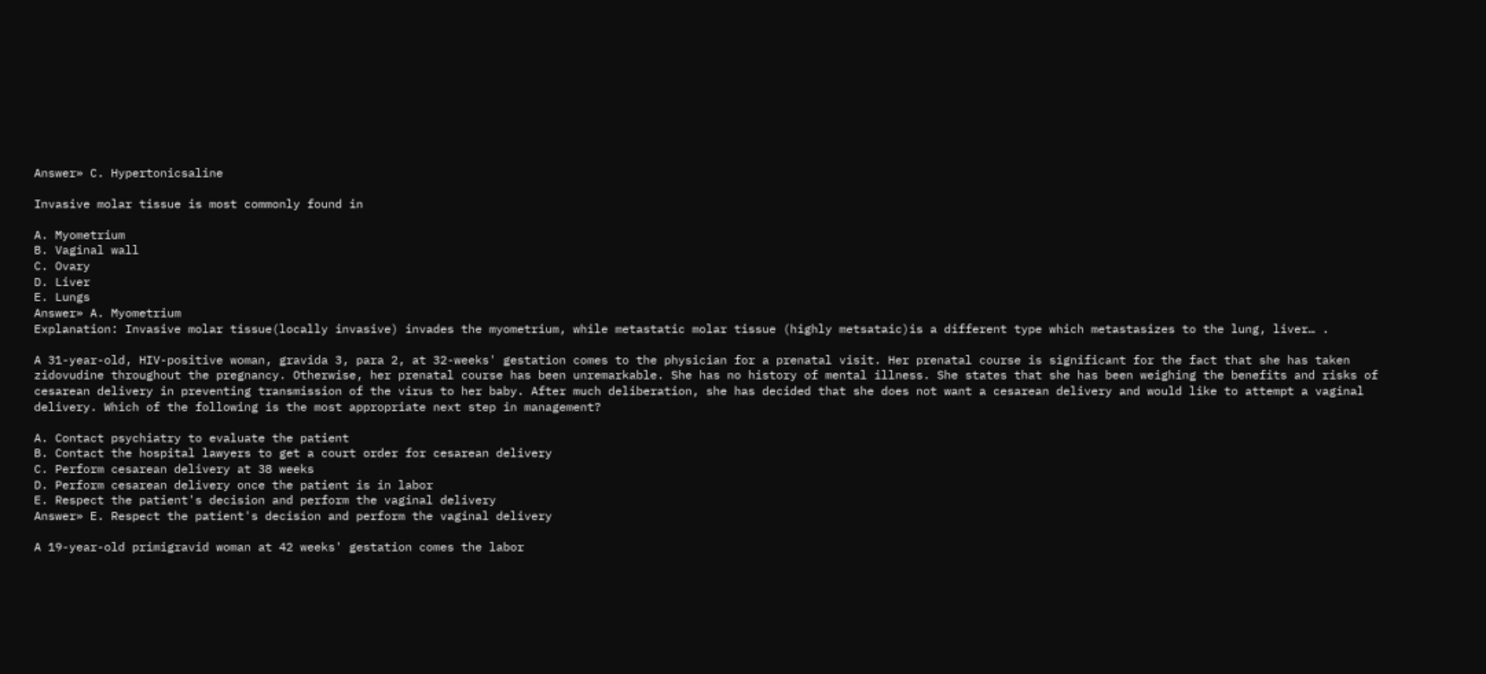Answer» C. Hypertonicsaline

Invasive molar tissue is most commonly found in

A. Myometrium
B. Vaginal wall
C. Ovary
D. Liver
E. Lungs
Answer» A. Myometrium
Explanation: Invasive molar tissue(locally invasive) invades the myometrium, while metastatic molar tissue (highly metsataic)is a different type which metastasizes to the lung, liver… .

A 31-year-old, HIV-positive woman, gravida 3, para 2, at 32-weeks' gestation comes to the physician for a prenatal visit. Her prenatal course is significant for the fact that she has taken zidovudine throughout the pregnancy. Otherwise, her prenatal course has been unremarkable. She has no history of mental illness. She states that she has been weighing the benefits and risks of cesarean delivery in preventing transmission of the virus to her baby. After much deliberation, she has decided that she does not want a cesarean delivery and would like to attempt a vaginal delivery. Which of the following is the most appropriate next step in management?

A. Contact psychiatry to evaluate the patient
B. Contact the hospital lawyers to get a court order for cesarean delivery
C. Perform cesarean delivery at 38 weeks
D. Perform cesarean delivery once the patient is in labor
E. Respect the patient's decision and perform the vaginal delivery
Answer» E. Respect the patient's decision and perform the vaginal delivery

A 19-year-old primigravid woman at 42 weeks' gestation comes the labor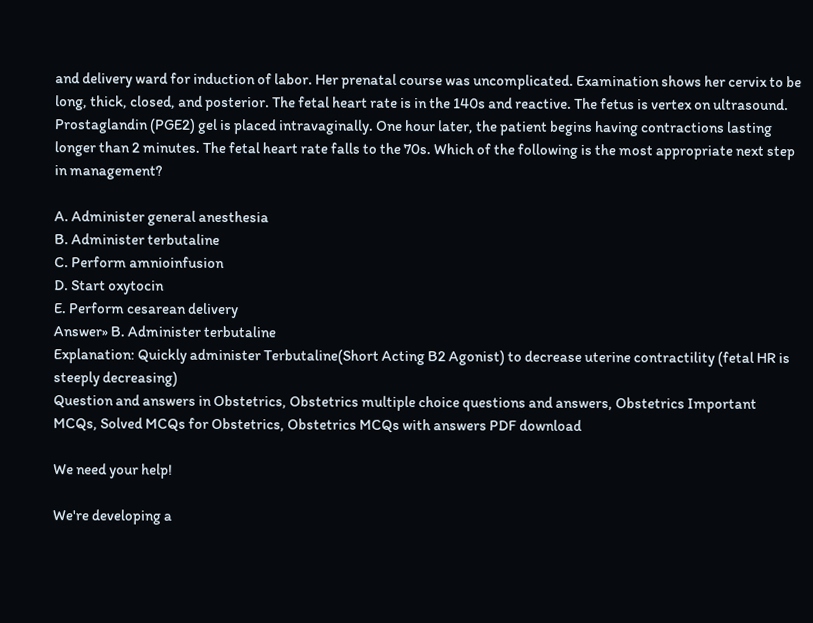and delivery ward for induction of labor. Her prenatal course was uncomplicated. Examination shows her cervix to be long, thick, closed, and posterior. The fetal heart rate is in the 140s and reactive. The fetus is vertex on ultrasound. Prostaglandin (PGE2) gel is placed intravaginally. One hour later, the patient begins having contractions lasting longer than 2 minutes. The fetal heart rate falls to the 70s. Which of the following is the most appropriate next step in management?

A. Administer general anesthesia
B. Administer terbutaline
C. Perform amnioinfusion
D. Start oxytocin
E. Perform cesarean delivery
Answer» B. Administer terbutaline
Explanation: Quickly administer Terbutaline(Short Acting B2 Agonist) to decrease uterine contractility (fetal HR is steeply decreasing)
Question and answers in Obstetrics, Obstetrics multiple choice questions and answers, Obstetrics Important MCQs, Solved MCQs for Obstetrics, Obstetrics MCQs with answers PDF download

We need your help!

We're developing a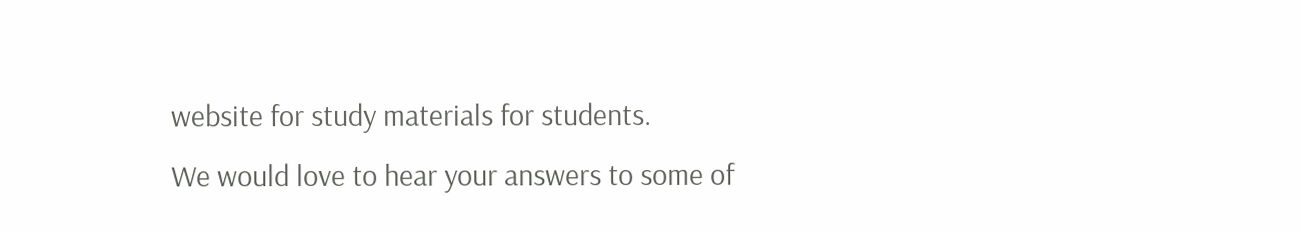website for study materials for students.
We would love to hear your answers to some of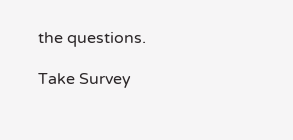the questions.

Take Survey